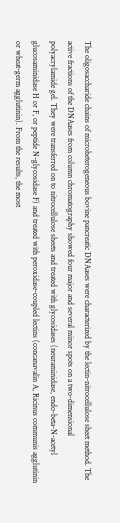The oligosaccharide chains of microheterogeneous bovine pancreatic DNAases were characterized by the lectin-nitrocellulose sheet method. The active fractions of the DNAases from column chromatography showed four major and several minor spots on a two-dimensional polyacrylamide gel. They were transferred on to nitrocellulose sheets and treated with glycosidases (neuraminidase, endo-beta-N-acetyl glucosaminidase H or F, or peptide N-glycosidase F) and treated with peroxidase-coupled lectins (concanavalin A, Ricinus communis agglutinin or wheat-germ agglutinin). From the results, the most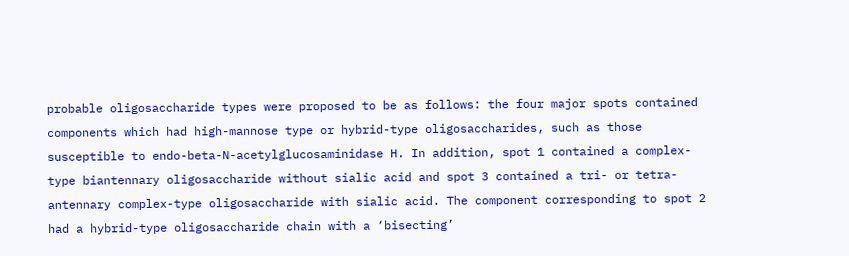probable oligosaccharide types were proposed to be as follows: the four major spots contained components which had high-mannose type or hybrid-type oligosaccharides, such as those susceptible to endo-beta-N-acetylglucosaminidase H. In addition, spot 1 contained a complex-type biantennary oligosaccharide without sialic acid and spot 3 contained a tri- or tetra-antennary complex-type oligosaccharide with sialic acid. The component corresponding to spot 2 had a hybrid-type oligosaccharide chain with a ‘bisecting’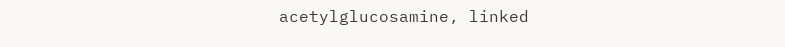acetylglucosamine, linked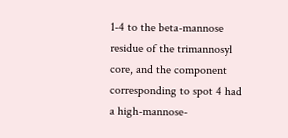1-4 to the beta-mannose residue of the trimannosyl core, and the component corresponding to spot 4 had a high-mannose-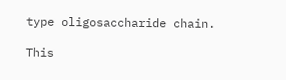type oligosaccharide chain.

This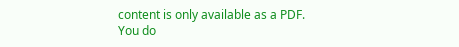content is only available as a PDF.
You do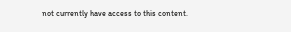not currently have access to this content.